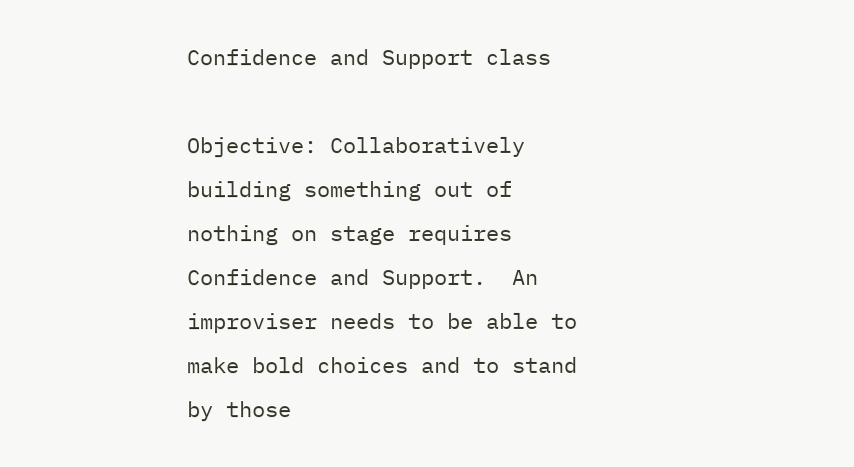Confidence and Support class

Objective: Collaboratively building something out of nothing on stage requires Confidence and Support.  An improviser needs to be able to make bold choices and to stand by those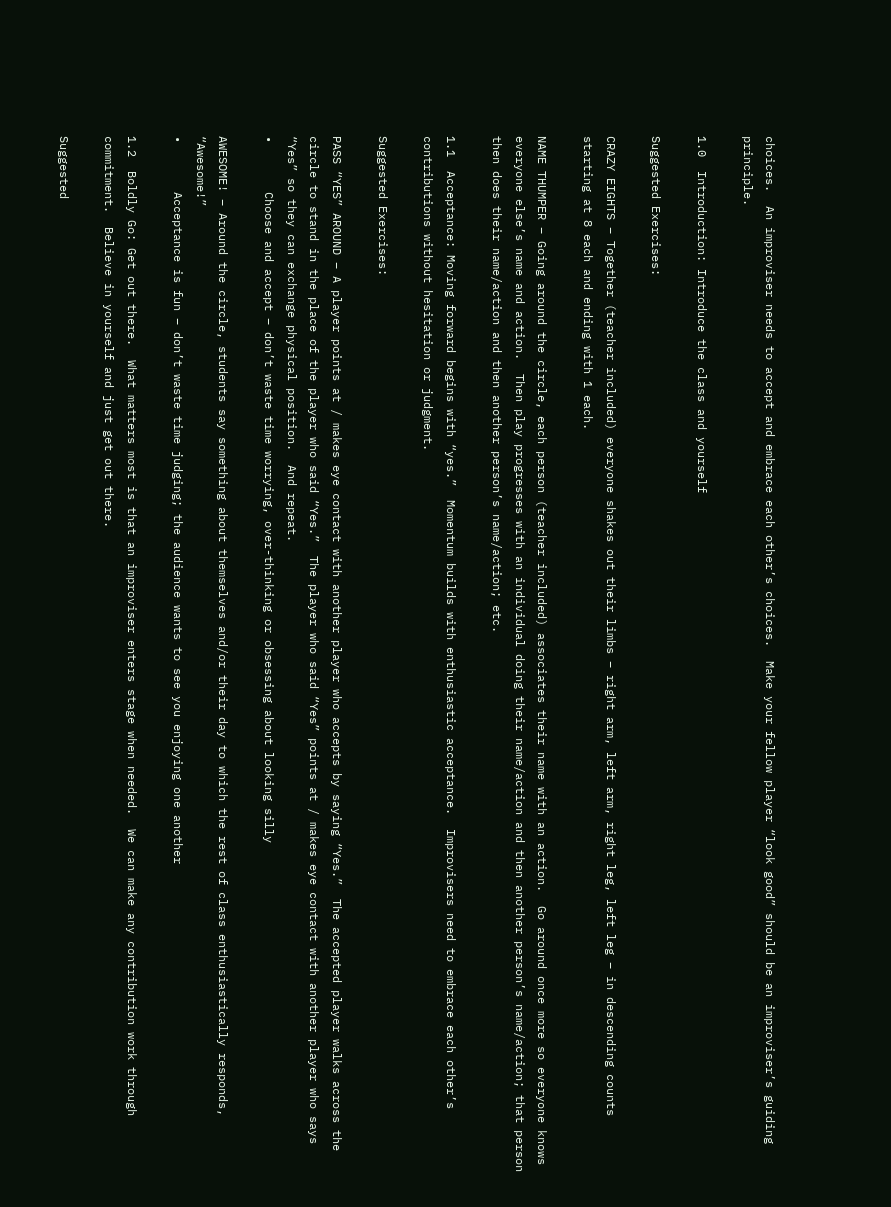choices.  An improviser needs to accept and embrace each other’s choices.  Make your fellow player “look good” should be an improviser’s guiding principle.

1.0  Introduction: Introduce the class and yourself

Suggested Exercises:

CRAZY EIGHTS – Together (teacher included) everyone shakes out their limbs – right arm, left arm, right leg, left leg – in descending counts starting at 8 each and ending with 1 each.

NAME THUMPER – Going around the circle, each person (teacher included) associates their name with an action.  Go around once more so everyone knows everyone else’s name and action.  Then play progresses with an individual doing their name/action and then another person’s name/action; that person then does their name/action and then another person’s name/action; etc.

1.1  Acceptance: Moving forward begins with “yes.”  Momentum builds with enthusiastic acceptance.  Improvisers need to embrace each other’s contributions without hesitation or judgment.

Suggested Exercises:

PASS “YES” AROUND – A player points at / makes eye contact with another player who accepts by saying “Yes.”  The accepted player walks across the circle to stand in the place of the player who said “Yes.”  The player who said “Yes” points at / makes eye contact with another player who says “Yes” so they can exchange physical position.  And repeat.
•       Choose and accept – don’t waste time worrying, over-thinking or obsessing about looking silly

AWESOME! – Around the circle, students say something about themselves and/or their day to which the rest of class enthusiastically responds, “Awesome!”
•       Acceptance is fun – don’t waste time judging; the audience wants to see you enjoying one another

1.2  Boldly Go: Get out there.  What matters most is that an improviser enters stage when needed.  We can make any contribution work through commitment.  Believe in yourself and just get out there.

Suggested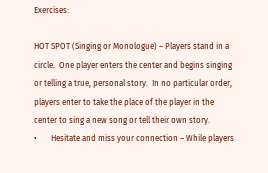Exercises:

HOT SPOT (Singing or Monologue) – Players stand in a circle.  One player enters the center and begins singing or telling a true, personal story.  In no particular order, players enter to take the place of the player in the center to sing a new song or tell their own story.
•       Hesitate and miss your connection – While players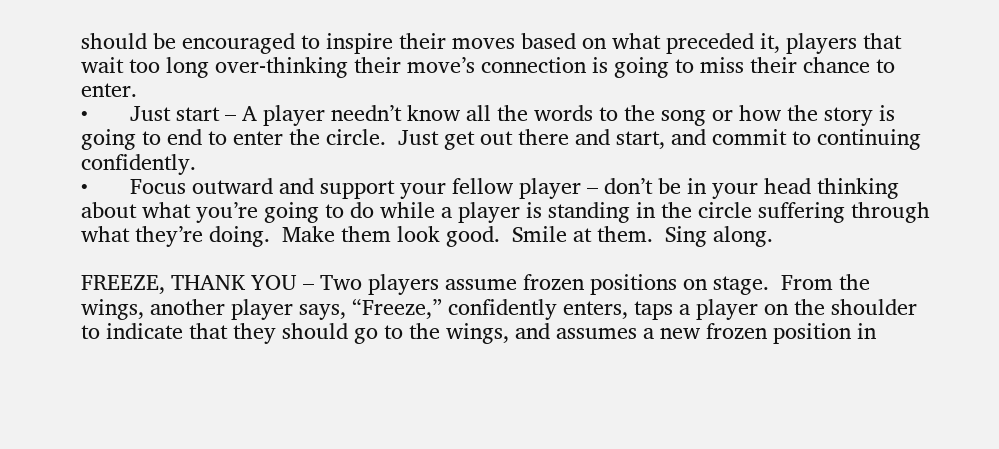should be encouraged to inspire their moves based on what preceded it, players that wait too long over-thinking their move’s connection is going to miss their chance to enter.
•       Just start – A player needn’t know all the words to the song or how the story is going to end to enter the circle.  Just get out there and start, and commit to continuing confidently.
•       Focus outward and support your fellow player – don’t be in your head thinking about what you’re going to do while a player is standing in the circle suffering through what they’re doing.  Make them look good.  Smile at them.  Sing along.

FREEZE, THANK YOU – Two players assume frozen positions on stage.  From the wings, another player says, “Freeze,” confidently enters, taps a player on the shoulder to indicate that they should go to the wings, and assumes a new frozen position in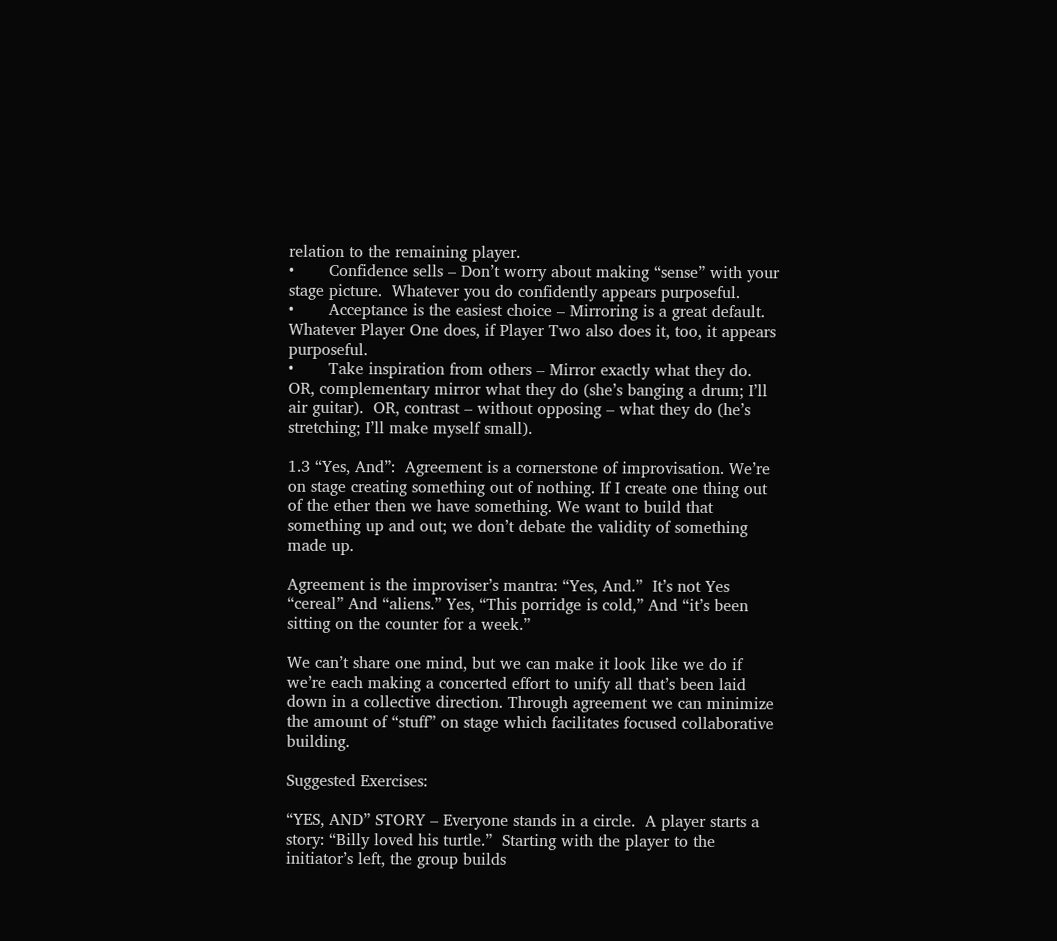relation to the remaining player.
•       Confidence sells – Don’t worry about making “sense” with your stage picture.  Whatever you do confidently appears purposeful.
•       Acceptance is the easiest choice – Mirroring is a great default.  Whatever Player One does, if Player Two also does it, too, it appears purposeful.
•       Take inspiration from others – Mirror exactly what they do.  OR, complementary mirror what they do (she’s banging a drum; I’ll air guitar).  OR, contrast – without opposing – what they do (he’s stretching; I’ll make myself small).

1.3 “Yes, And”:  Agreement is a cornerstone of improvisation. We’re on stage creating something out of nothing. If I create one thing out of the ether then we have something. We want to build that something up and out; we don’t debate the validity of something made up.

Agreement is the improviser’s mantra: “Yes, And.”  It’s not Yes “cereal” And “aliens.” Yes, “This porridge is cold,” And “it’s been sitting on the counter for a week.”

We can’t share one mind, but we can make it look like we do if we’re each making a concerted effort to unify all that’s been laid down in a collective direction. Through agreement we can minimize the amount of “stuff” on stage which facilitates focused collaborative building.

Suggested Exercises:

“YES, AND” STORY – Everyone stands in a circle.  A player starts a story: “Billy loved his turtle.”  Starting with the player to the initiator’s left, the group builds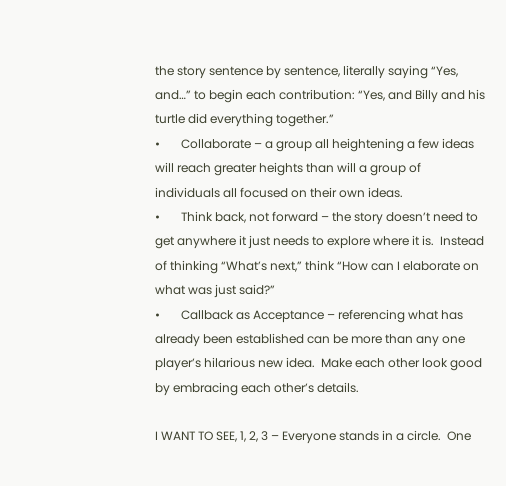the story sentence by sentence, literally saying “Yes, and…” to begin each contribution: “Yes, and Billy and his turtle did everything together.”
•       Collaborate – a group all heightening a few ideas will reach greater heights than will a group of individuals all focused on their own ideas.
•       Think back, not forward – the story doesn’t need to get anywhere it just needs to explore where it is.  Instead of thinking “What’s next,” think “How can I elaborate on what was just said?”
•       Callback as Acceptance – referencing what has already been established can be more than any one player’s hilarious new idea.  Make each other look good by embracing each other’s details.

I WANT TO SEE, 1, 2, 3 – Everyone stands in a circle.  One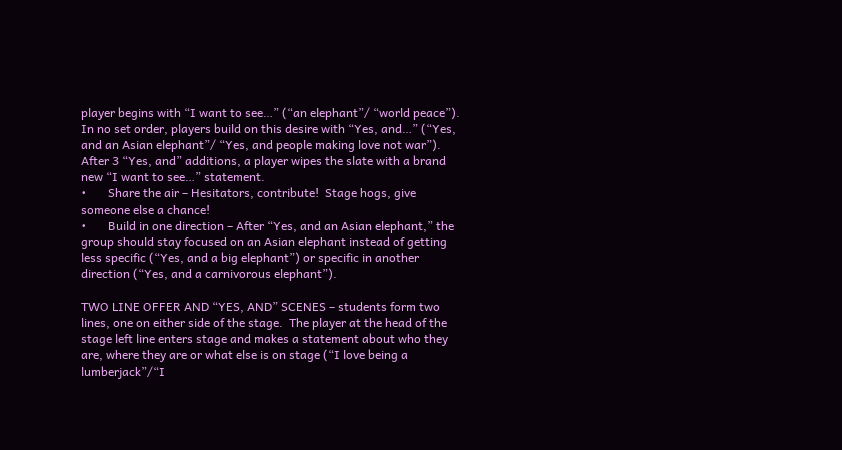player begins with “I want to see…” (“an elephant”/ “world peace”).  In no set order, players build on this desire with “Yes, and…” (“Yes, and an Asian elephant”/ “Yes, and people making love not war”).  After 3 “Yes, and” additions, a player wipes the slate with a brand new “I want to see…” statement.
•       Share the air – Hesitators, contribute!  Stage hogs, give someone else a chance!
•       Build in one direction – After “Yes, and an Asian elephant,” the group should stay focused on an Asian elephant instead of getting less specific (“Yes, and a big elephant”) or specific in another direction (“Yes, and a carnivorous elephant”).

TWO LINE OFFER AND “YES, AND” SCENES – students form two lines, one on either side of the stage.  The player at the head of the stage left line enters stage and makes a statement about who they are, where they are or what else is on stage (“I love being a lumberjack”/“I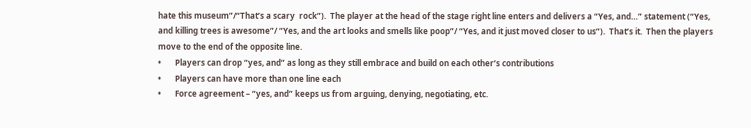hate this museum”/“That’s a scary  rock”).  The player at the head of the stage right line enters and delivers a “Yes, and…” statement (“Yes, and killing trees is awesome”/ “Yes, and the art looks and smells like poop”/ “Yes, and it just moved closer to us”).  That’s it.  Then the players move to the end of the opposite line.
•       Players can drop “yes, and” as long as they still embrace and build on each other’s contributions
•       Players can have more than one line each
•       Force agreement – “yes, and” keeps us from arguing, denying, negotiating, etc.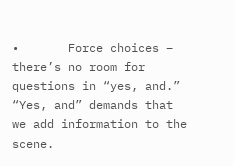•       Force choices – there’s no room for questions in “yes, and.”  “Yes, and” demands that we add information to the scene.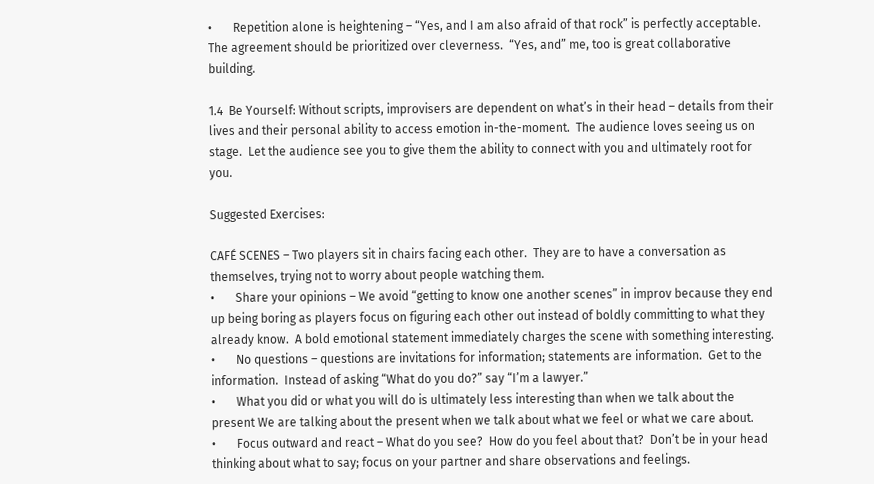•       Repetition alone is heightening – “Yes, and I am also afraid of that rock” is perfectly acceptable.  The agreement should be prioritized over cleverness.  “Yes, and” me, too is great collaborative building.

1.4  Be Yourself: Without scripts, improvisers are dependent on what’s in their head – details from their lives and their personal ability to access emotion in-the-moment.  The audience loves seeing us on stage.  Let the audience see you to give them the ability to connect with you and ultimately root for you.

Suggested Exercises:

CAFÉ SCENES – Two players sit in chairs facing each other.  They are to have a conversation as themselves, trying not to worry about people watching them.
•       Share your opinions – We avoid “getting to know one another scenes” in improv because they end up being boring as players focus on figuring each other out instead of boldly committing to what they already know.  A bold emotional statement immediately charges the scene with something interesting.
•       No questions – questions are invitations for information; statements are information.  Get to the information.  Instead of asking “What do you do?” say “I’m a lawyer.”
•       What you did or what you will do is ultimately less interesting than when we talk about the present We are talking about the present when we talk about what we feel or what we care about.
•       Focus outward and react – What do you see?  How do you feel about that?  Don’t be in your head thinking about what to say; focus on your partner and share observations and feelings.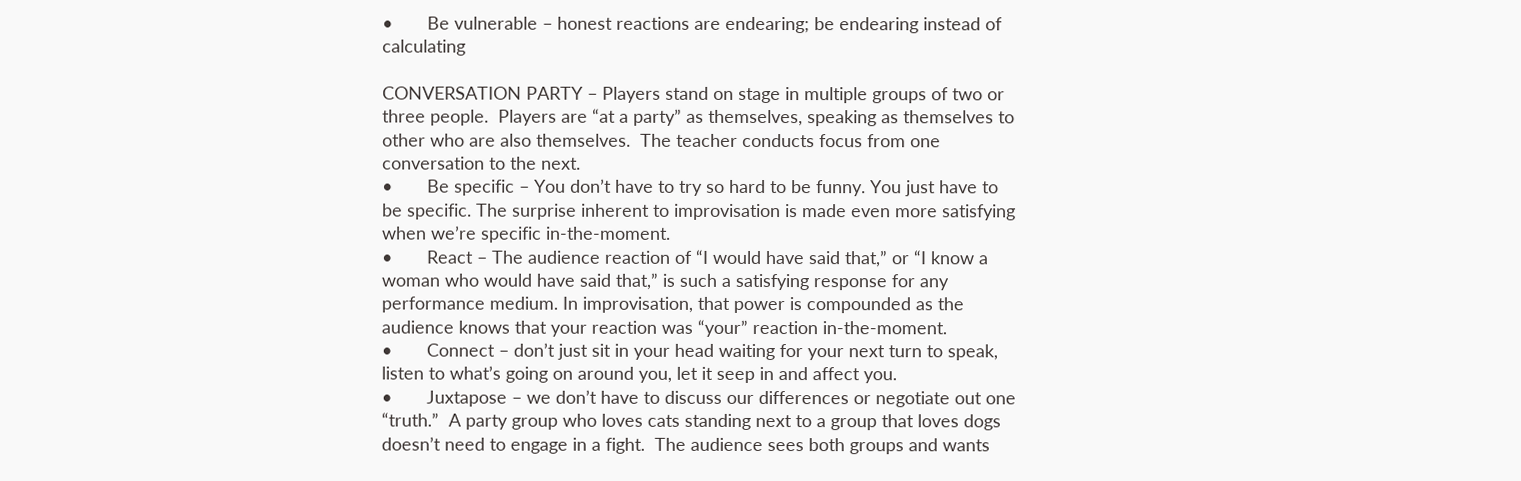•       Be vulnerable – honest reactions are endearing; be endearing instead of calculating

CONVERSATION PARTY – Players stand on stage in multiple groups of two or three people.  Players are “at a party” as themselves, speaking as themselves to other who are also themselves.  The teacher conducts focus from one conversation to the next.
•       Be specific – You don’t have to try so hard to be funny. You just have to be specific. The surprise inherent to improvisation is made even more satisfying when we’re specific in-the-moment.
•       React – The audience reaction of “I would have said that,” or “I know a woman who would have said that,” is such a satisfying response for any performance medium. In improvisation, that power is compounded as the audience knows that your reaction was “your” reaction in-the-moment.
•       Connect – don’t just sit in your head waiting for your next turn to speak, listen to what’s going on around you, let it seep in and affect you.
•       Juxtapose – we don’t have to discuss our differences or negotiate out one “truth.”  A party group who loves cats standing next to a group that loves dogs doesn’t need to engage in a fight.  The audience sees both groups and wants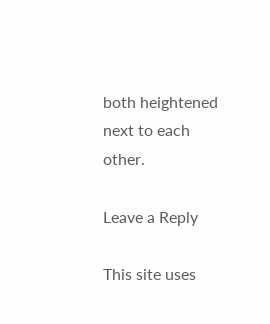both heightened next to each other.

Leave a Reply

This site uses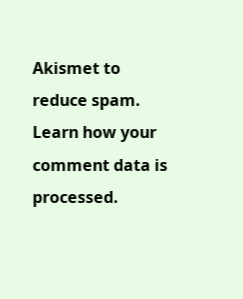Akismet to reduce spam. Learn how your comment data is processed.